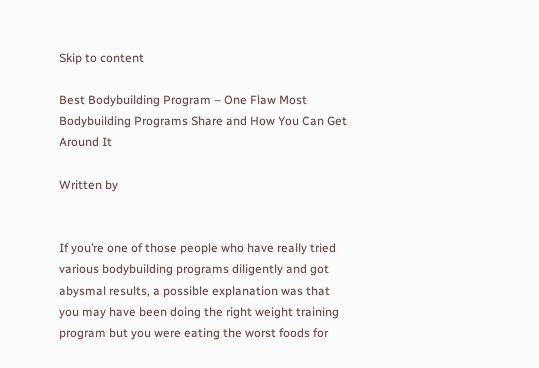Skip to content

Best Bodybuilding Program – One Flaw Most Bodybuilding Programs Share and How You Can Get Around It

Written by


If you’re one of those people who have really tried various bodybuilding programs diligently and got abysmal results, a possible explanation was that you may have been doing the right weight training program but you were eating the worst foods for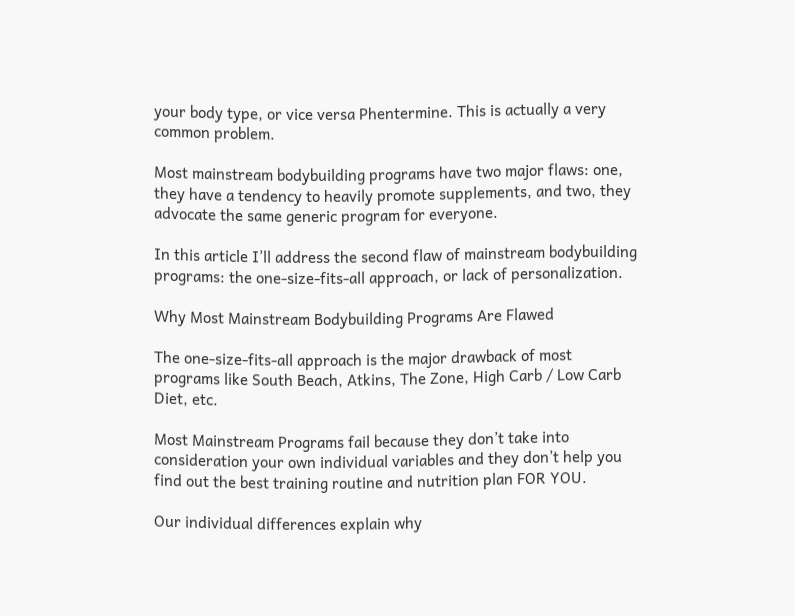your body type, or vice versa Phentermine. This is actually a very common problem.

Most mainstream bodybuilding programs have two major flaws: one, they have a tendency to heavily promote supplements, and two, they advocate the same generic program for everyone.

In this article I’ll address the second flaw of mainstream bodybuilding programs: the one-size-fits-all approach, or lack of personalization.

Why Most Mainstream Bodybuilding Programs Are Flawed

The one-size-fits-all approach is the major drawback of most programs like South Beach, Atkins, The Zone, High Carb / Low Carb Diet, etc.

Most Mainstream Programs fail because they don’t take into consideration your own individual variables and they don’t help you find out the best training routine and nutrition plan FOR YOU.

Our individual differences explain why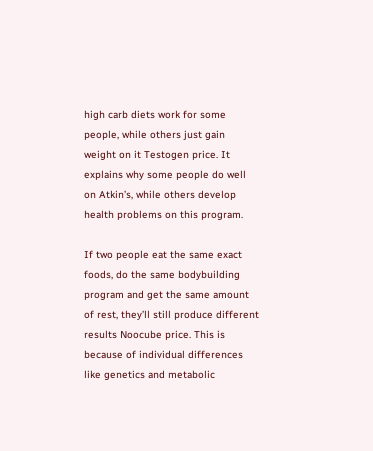high carb diets work for some people, while others just gain weight on it Testogen price. It explains why some people do well on Atkin’s, while others develop health problems on this program.

If two people eat the same exact foods, do the same bodybuilding program and get the same amount of rest, they’ll still produce different results Noocube price. This is because of individual differences like genetics and metabolic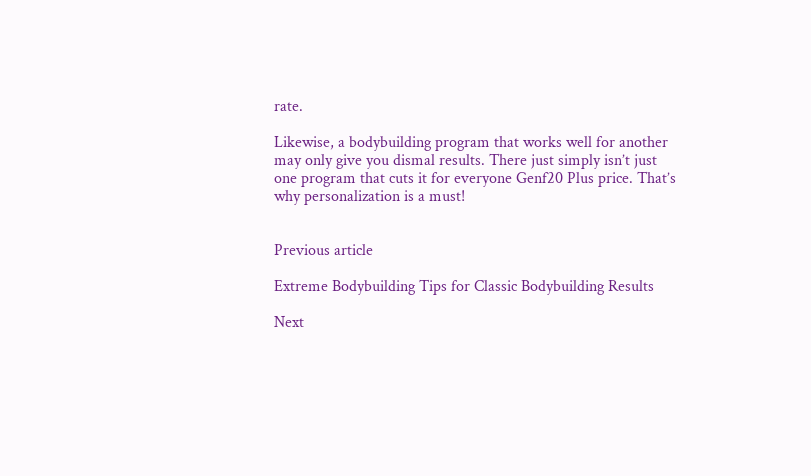rate.

Likewise, a bodybuilding program that works well for another may only give you dismal results. There just simply isn’t just one program that cuts it for everyone Genf20 Plus price. That’s why personalization is a must!


Previous article

Extreme Bodybuilding Tips for Classic Bodybuilding Results

Next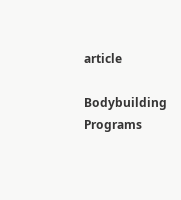article

Bodybuilding Programs